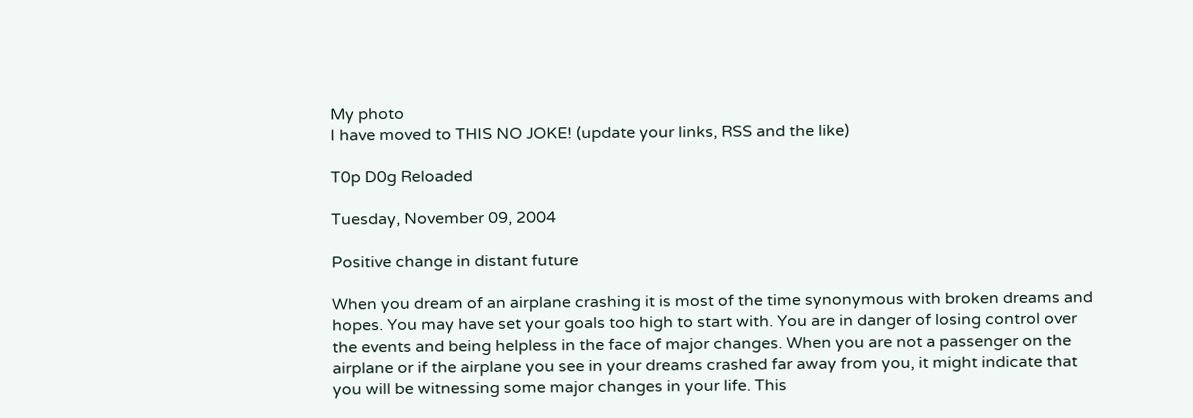My photo
I have moved to THIS NO JOKE! (update your links, RSS and the like)

T0p D0g Reloaded

Tuesday, November 09, 2004

Positive change in distant future

When you dream of an airplane crashing it is most of the time synonymous with broken dreams and hopes. You may have set your goals too high to start with. You are in danger of losing control over the events and being helpless in the face of major changes. When you are not a passenger on the airplane or if the airplane you see in your dreams crashed far away from you, it might indicate that you will be witnessing some major changes in your life. This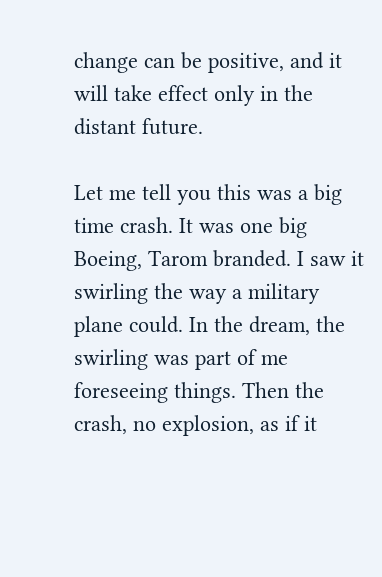change can be positive, and it will take effect only in the distant future.

Let me tell you this was a big time crash. It was one big Boeing, Tarom branded. I saw it swirling the way a military plane could. In the dream, the swirling was part of me foreseeing things. Then the crash, no explosion, as if it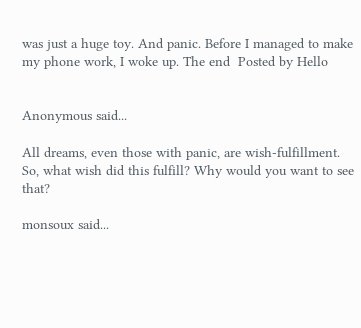was just a huge toy. And panic. Before I managed to make my phone work, I woke up. The end  Posted by Hello


Anonymous said...

All dreams, even those with panic, are wish-fulfillment. So, what wish did this fulfill? Why would you want to see that?

monsoux said...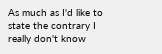As much as I'd like to state the contrary I really don't know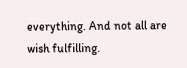everything. And not all are wish fulfilling.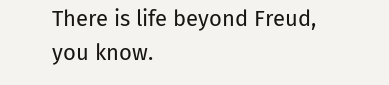There is life beyond Freud, you know.